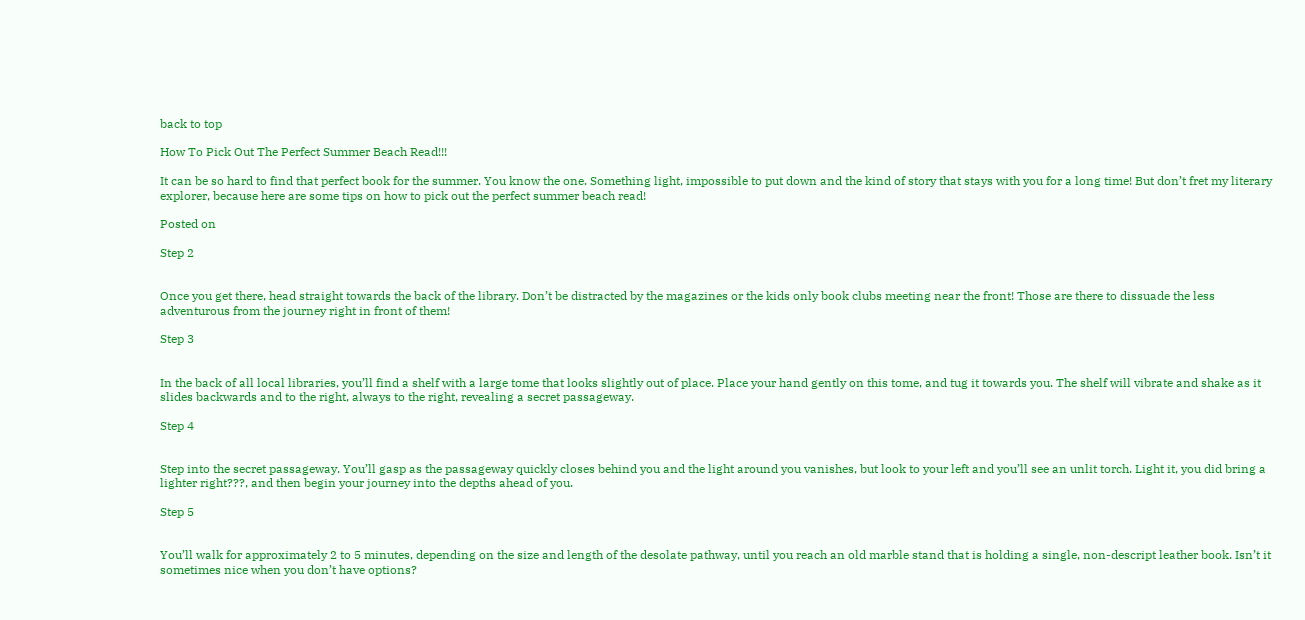back to top

How To Pick Out The Perfect Summer Beach Read!!!

It can be so hard to find that perfect book for the summer. You know the one. Something light, impossible to put down and the kind of story that stays with you for a long time! But don’t fret my literary explorer, because here are some tips on how to pick out the perfect summer beach read!

Posted on

Step 2


Once you get there, head straight towards the back of the library. Don’t be distracted by the magazines or the kids only book clubs meeting near the front! Those are there to dissuade the less adventurous from the journey right in front of them!

Step 3


In the back of all local libraries, you’ll find a shelf with a large tome that looks slightly out of place. Place your hand gently on this tome, and tug it towards you. The shelf will vibrate and shake as it slides backwards and to the right, always to the right, revealing a secret passageway.

Step 4


Step into the secret passageway. You’ll gasp as the passageway quickly closes behind you and the light around you vanishes, but look to your left and you’ll see an unlit torch. Light it, you did bring a lighter right???, and then begin your journey into the depths ahead of you.

Step 5


You’ll walk for approximately 2 to 5 minutes, depending on the size and length of the desolate pathway, until you reach an old marble stand that is holding a single, non-descript leather book. Isn’t it sometimes nice when you don’t have options?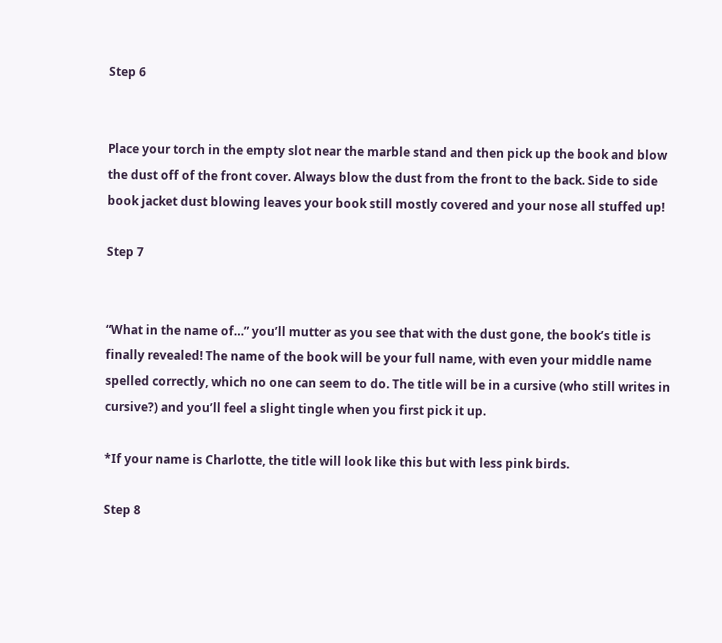Step 6


Place your torch in the empty slot near the marble stand and then pick up the book and blow the dust off of the front cover. Always blow the dust from the front to the back. Side to side book jacket dust blowing leaves your book still mostly covered and your nose all stuffed up!

Step 7


“What in the name of…” you’ll mutter as you see that with the dust gone, the book’s title is finally revealed! The name of the book will be your full name, with even your middle name spelled correctly, which no one can seem to do. The title will be in a cursive (who still writes in cursive?) and you’ll feel a slight tingle when you first pick it up.

*If your name is Charlotte, the title will look like this but with less pink birds.

Step 8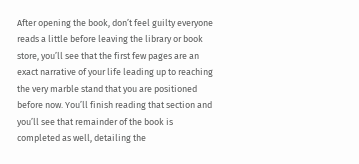After opening the book, don’t feel guilty everyone reads a little before leaving the library or book store, you’ll see that the first few pages are an exact narrative of your life leading up to reaching the very marble stand that you are positioned before now. You’ll finish reading that section and you’ll see that remainder of the book is completed as well, detailing the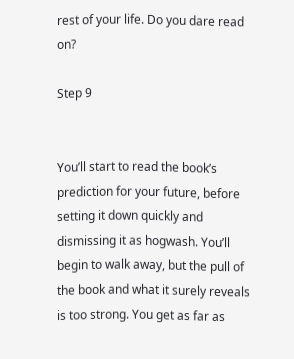rest of your life. Do you dare read on?

Step 9


You’ll start to read the book’s prediction for your future, before setting it down quickly and dismissing it as hogwash. You’ll begin to walk away, but the pull of the book and what it surely reveals is too strong. You get as far as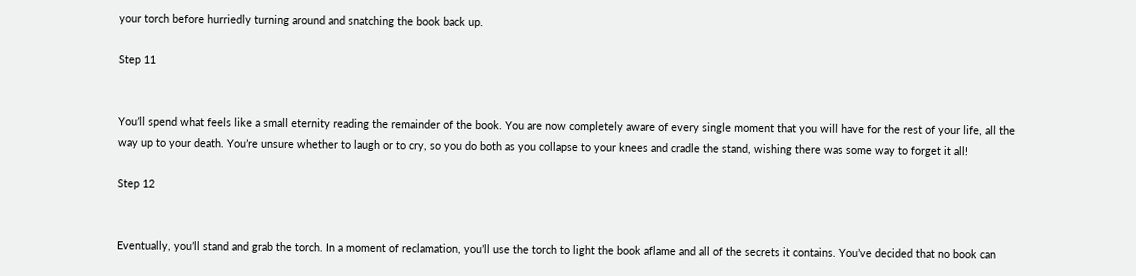your torch before hurriedly turning around and snatching the book back up.

Step 11


You’ll spend what feels like a small eternity reading the remainder of the book. You are now completely aware of every single moment that you will have for the rest of your life, all the way up to your death. You’re unsure whether to laugh or to cry, so you do both as you collapse to your knees and cradle the stand, wishing there was some way to forget it all!

Step 12


Eventually, you’ll stand and grab the torch. In a moment of reclamation, you’ll use the torch to light the book aflame and all of the secrets it contains. You’ve decided that no book can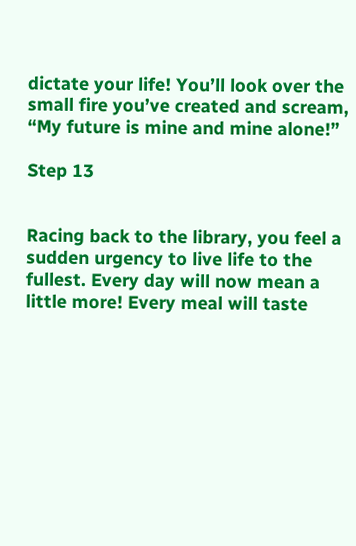dictate your life! You’ll look over the small fire you’ve created and scream, “My future is mine and mine alone!”

Step 13


Racing back to the library, you feel a sudden urgency to live life to the fullest. Every day will now mean a little more! Every meal will taste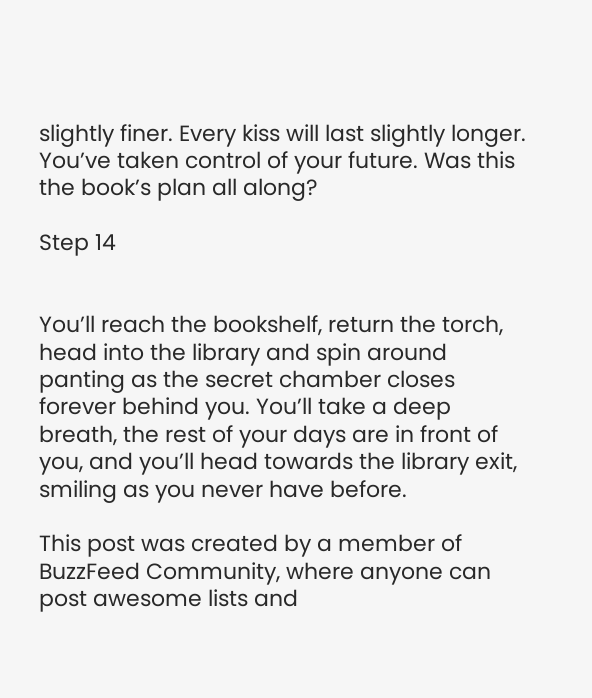slightly finer. Every kiss will last slightly longer. You’ve taken control of your future. Was this the book’s plan all along?

Step 14


You’ll reach the bookshelf, return the torch, head into the library and spin around panting as the secret chamber closes forever behind you. You’ll take a deep breath, the rest of your days are in front of you, and you’ll head towards the library exit, smiling as you never have before.

This post was created by a member of BuzzFeed Community, where anyone can post awesome lists and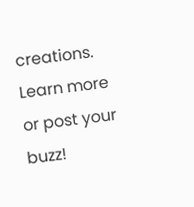creations. Learn more or post your buzz!